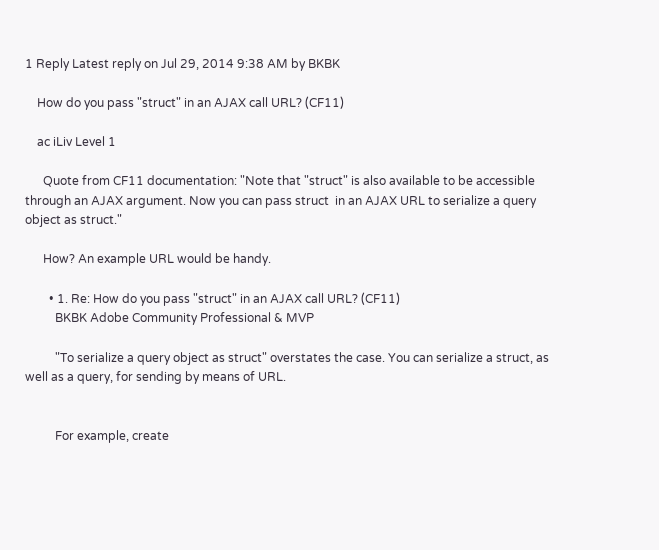1 Reply Latest reply on Jul 29, 2014 9:38 AM by BKBK

    How do you pass "struct" in an AJAX call URL? (CF11)

    ac iLiv Level 1

      Quote from CF11 documentation: "Note that "struct" is also available to be accessible through an AJAX argument. Now you can pass struct  in an AJAX URL to serialize a query object as struct."

      How? An example URL would be handy.

        • 1. Re: How do you pass "struct" in an AJAX call URL? (CF11)
          BKBK Adobe Community Professional & MVP

          "To serialize a query object as struct" overstates the case. You can serialize a struct, as well as a query, for sending by means of URL.


          For example, create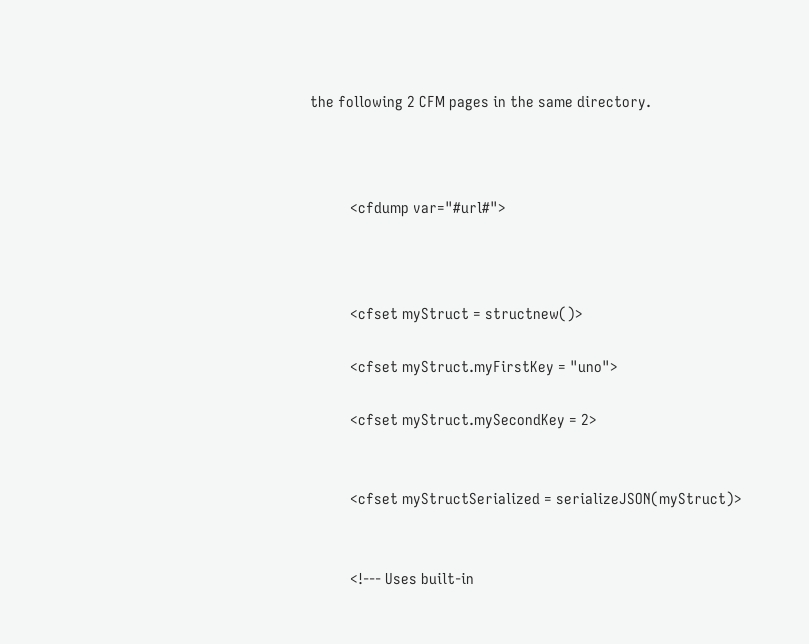the following 2 CFM pages in the same directory.



          <cfdump var="#url#">



          <cfset myStruct = structnew()>

          <cfset myStruct.myFirstKey = "uno">

          <cfset myStruct.mySecondKey = 2>


          <cfset myStructSerialized = serializeJSON(myStruct)>


          <!--- Uses built-in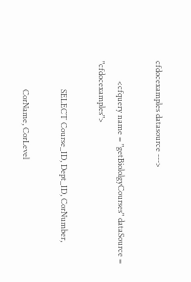cfdocexamples datasource --->

          <cfquery name = "getBiololgyCourses" dataSource = "cfdocexamples">

              SELECT Course_ID, Dept_ID, CorNumber,

              CorName, CorLevel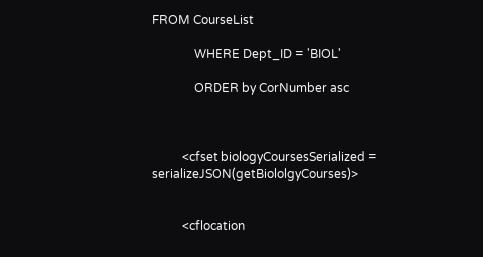FROM CourseList

              WHERE Dept_ID = 'BIOL'

              ORDER by CorNumber asc



          <cfset biologyCoursesSerialized = serializeJSON(getBiololgyCourses)>


          <cflocation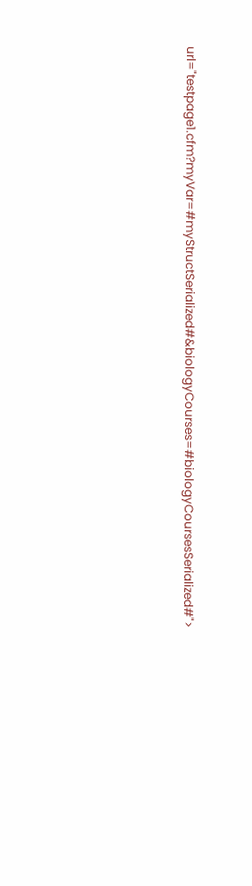url="testpage1.cfm?myVar=#myStructSerialized#&biologyCourses=#biologyCoursesSerialized#">